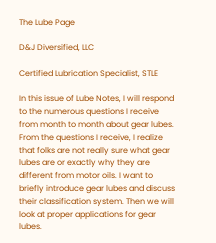The Lube Page

D&J Diversified, LLC

Certified Lubrication Specialist, STLE

In this issue of Lube Notes, I will respond to the numerous questions I receive from month to month about gear lubes. From the questions I receive, I realize that folks are not really sure what gear lubes are or exactly why they are different from motor oils. I want to briefly introduce gear lubes and discuss their classification system. Then we will look at proper applications for gear lubes.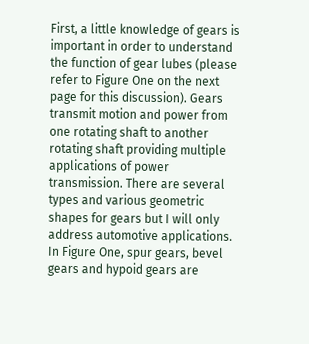First, a little knowledge of gears is important in order to understand the function of gear lubes (please refer to Figure One on the next page for this discussion). Gears transmit motion and power from one rotating shaft to another rotating shaft providing multiple applications of power transmission. There are several types and various geometric shapes for gears but I will only address automotive applications. In Figure One, spur gears, bevel gears and hypoid gears are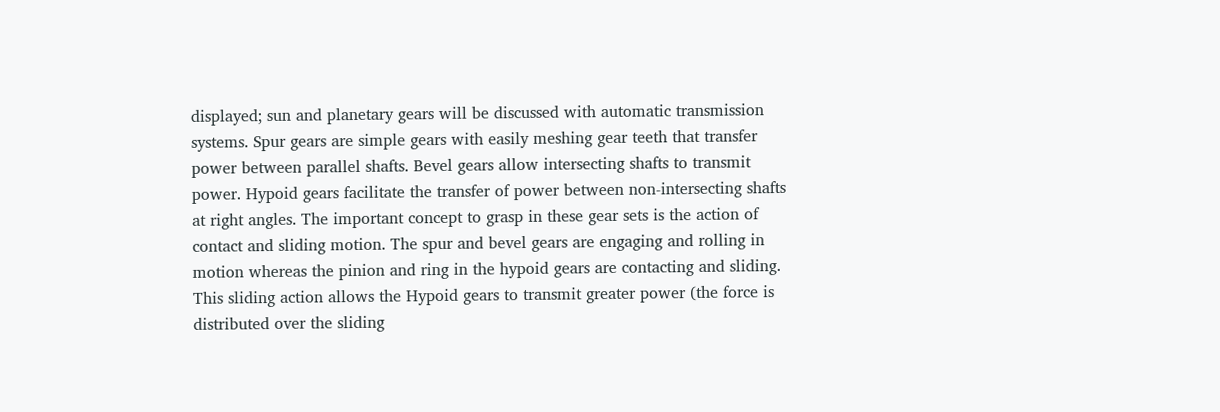displayed; sun and planetary gears will be discussed with automatic transmission systems. Spur gears are simple gears with easily meshing gear teeth that transfer power between parallel shafts. Bevel gears allow intersecting shafts to transmit power. Hypoid gears facilitate the transfer of power between non-intersecting shafts at right angles. The important concept to grasp in these gear sets is the action of contact and sliding motion. The spur and bevel gears are engaging and rolling in motion whereas the pinion and ring in the hypoid gears are contacting and sliding. This sliding action allows the Hypoid gears to transmit greater power (the force is distributed over the sliding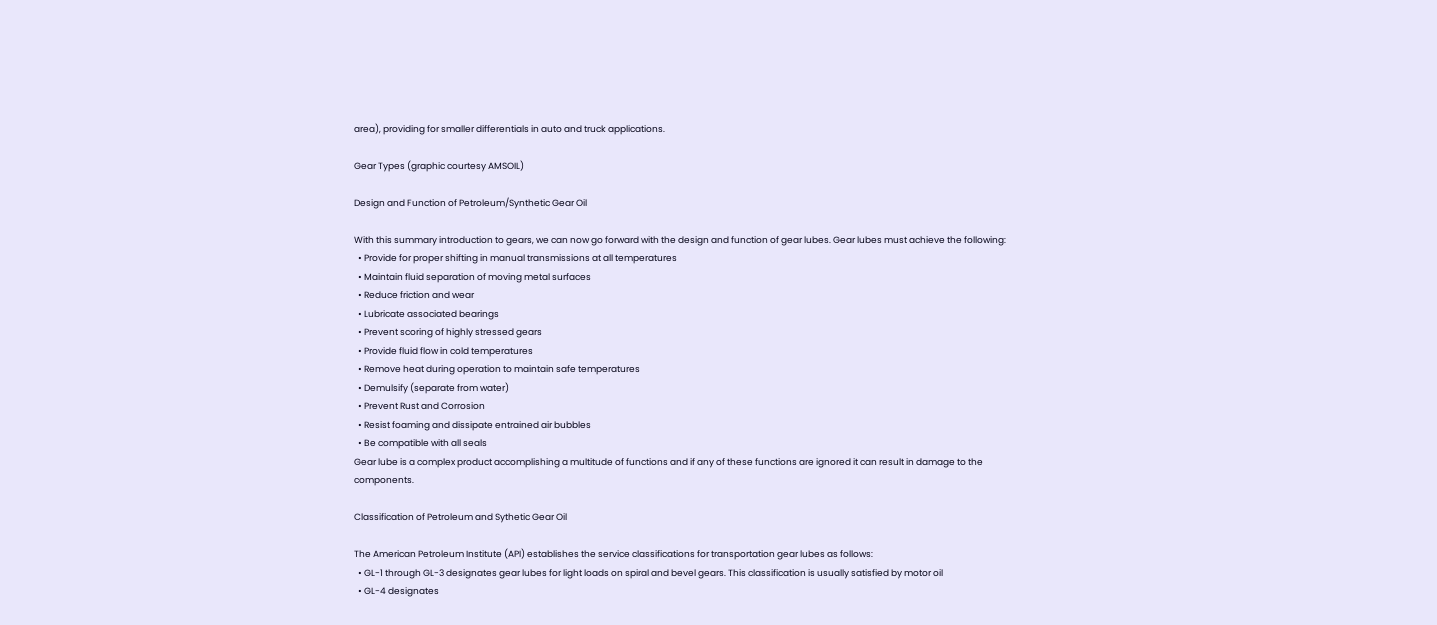area), providing for smaller differentials in auto and truck applications.

Gear Types (graphic courtesy AMSOIL)

Design and Function of Petroleum/Synthetic Gear Oil

With this summary introduction to gears, we can now go forward with the design and function of gear lubes. Gear lubes must achieve the following:
  • Provide for proper shifting in manual transmissions at all temperatures
  • Maintain fluid separation of moving metal surfaces
  • Reduce friction and wear
  • Lubricate associated bearings
  • Prevent scoring of highly stressed gears
  • Provide fluid flow in cold temperatures
  • Remove heat during operation to maintain safe temperatures
  • Demulsify (separate from water)
  • Prevent Rust and Corrosion
  • Resist foaming and dissipate entrained air bubbles
  • Be compatible with all seals
Gear lube is a complex product accomplishing a multitude of functions and if any of these functions are ignored it can result in damage to the components.

Classification of Petroleum and Sythetic Gear Oil

The American Petroleum Institute (API) establishes the service classifications for transportation gear lubes as follows:
  • GL-1 through GL-3 designates gear lubes for light loads on spiral and bevel gears. This classification is usually satisfied by motor oil
  • GL-4 designates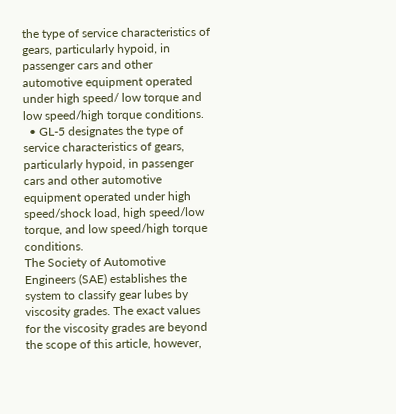the type of service characteristics of gears, particularly hypoid, in passenger cars and other automotive equipment operated under high speed/ low torque and low speed/high torque conditions.
  • GL-5 designates the type of service characteristics of gears, particularly hypoid, in passenger cars and other automotive equipment operated under high speed/shock load, high speed/low torque, and low speed/high torque conditions.
The Society of Automotive Engineers (SAE) establishes the system to classify gear lubes by viscosity grades. The exact values for the viscosity grades are beyond the scope of this article, however,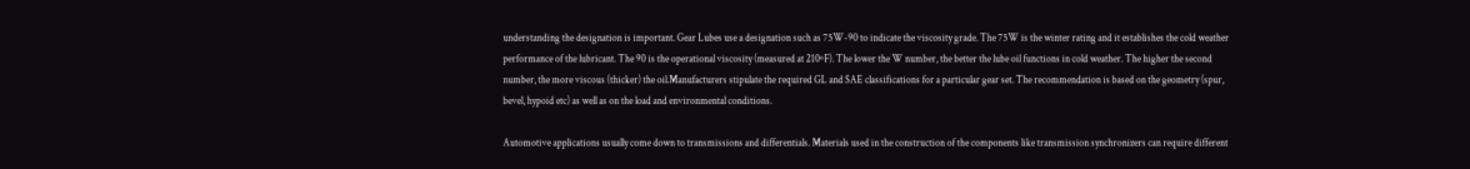understanding the designation is important. Gear Lubes use a designation such as 75W-90 to indicate the viscosity grade. The 75W is the winter rating and it establishes the cold weather performance of the lubricant. The 90 is the operational viscosity (measured at 210ºF). The lower the W number, the better the lube oil functions in cold weather. The higher the second number, the more viscous (thicker) the oil.Manufacturers stipulate the required GL and SAE classifications for a particular gear set. The recommendation is based on the geometry (spur, bevel, hypoid etc) as well as on the load and environmental conditions.

Automotive applications usually come down to transmissions and differentials. Materials used in the construction of the components like transmission synchronizers can require different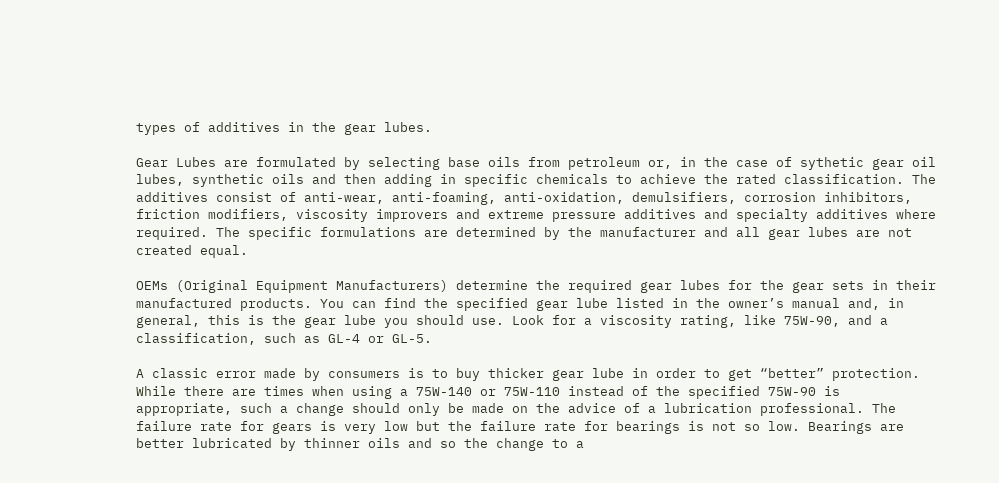types of additives in the gear lubes.

Gear Lubes are formulated by selecting base oils from petroleum or, in the case of sythetic gear oil lubes, synthetic oils and then adding in specific chemicals to achieve the rated classification. The additives consist of anti-wear, anti-foaming, anti-oxidation, demulsifiers, corrosion inhibitors, friction modifiers, viscosity improvers and extreme pressure additives and specialty additives where required. The specific formulations are determined by the manufacturer and all gear lubes are not created equal.

OEMs (Original Equipment Manufacturers) determine the required gear lubes for the gear sets in their manufactured products. You can find the specified gear lube listed in the owner’s manual and, in general, this is the gear lube you should use. Look for a viscosity rating, like 75W-90, and a classification, such as GL-4 or GL-5.

A classic error made by consumers is to buy thicker gear lube in order to get “better” protection. While there are times when using a 75W-140 or 75W-110 instead of the specified 75W-90 is appropriate, such a change should only be made on the advice of a lubrication professional. The failure rate for gears is very low but the failure rate for bearings is not so low. Bearings are better lubricated by thinner oils and so the change to a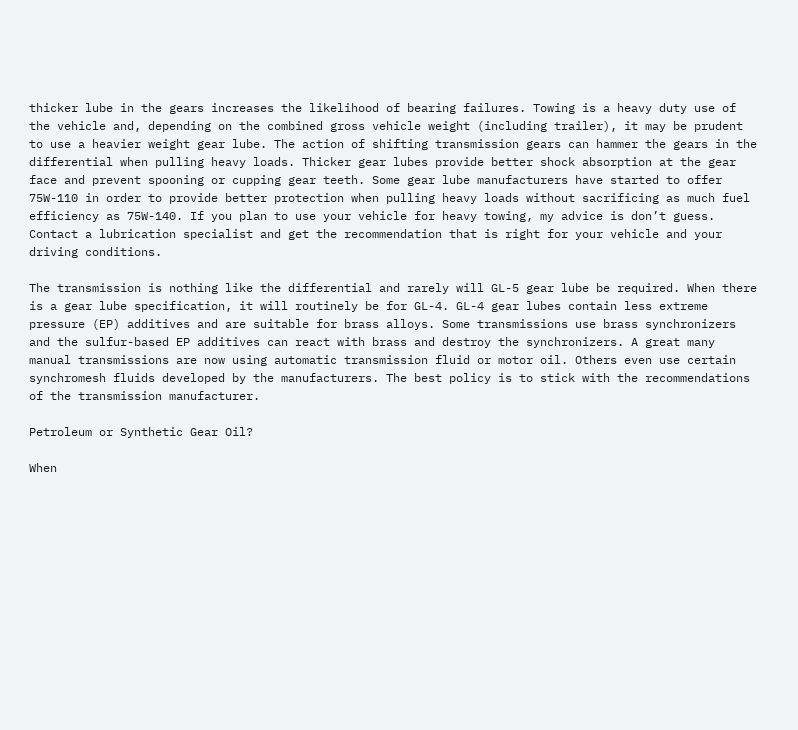thicker lube in the gears increases the likelihood of bearing failures. Towing is a heavy duty use of the vehicle and, depending on the combined gross vehicle weight (including trailer), it may be prudent to use a heavier weight gear lube. The action of shifting transmission gears can hammer the gears in the differential when pulling heavy loads. Thicker gear lubes provide better shock absorption at the gear face and prevent spooning or cupping gear teeth. Some gear lube manufacturers have started to offer 75W-110 in order to provide better protection when pulling heavy loads without sacrificing as much fuel efficiency as 75W-140. If you plan to use your vehicle for heavy towing, my advice is don’t guess. Contact a lubrication specialist and get the recommendation that is right for your vehicle and your driving conditions.

The transmission is nothing like the differential and rarely will GL-5 gear lube be required. When there is a gear lube specification, it will routinely be for GL-4. GL-4 gear lubes contain less extreme pressure (EP) additives and are suitable for brass alloys. Some transmissions use brass synchronizers and the sulfur-based EP additives can react with brass and destroy the synchronizers. A great many manual transmissions are now using automatic transmission fluid or motor oil. Others even use certain synchromesh fluids developed by the manufacturers. The best policy is to stick with the recommendations of the transmission manufacturer.

Petroleum or Synthetic Gear Oil?

When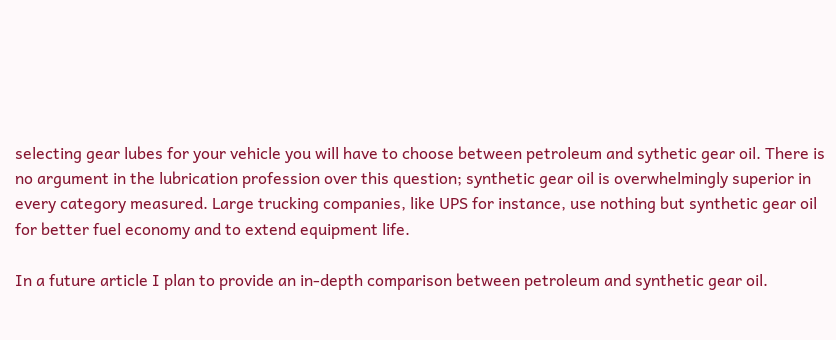selecting gear lubes for your vehicle you will have to choose between petroleum and sythetic gear oil. There is no argument in the lubrication profession over this question; synthetic gear oil is overwhelmingly superior in every category measured. Large trucking companies, like UPS for instance, use nothing but synthetic gear oil for better fuel economy and to extend equipment life.

In a future article I plan to provide an in-depth comparison between petroleum and synthetic gear oil.